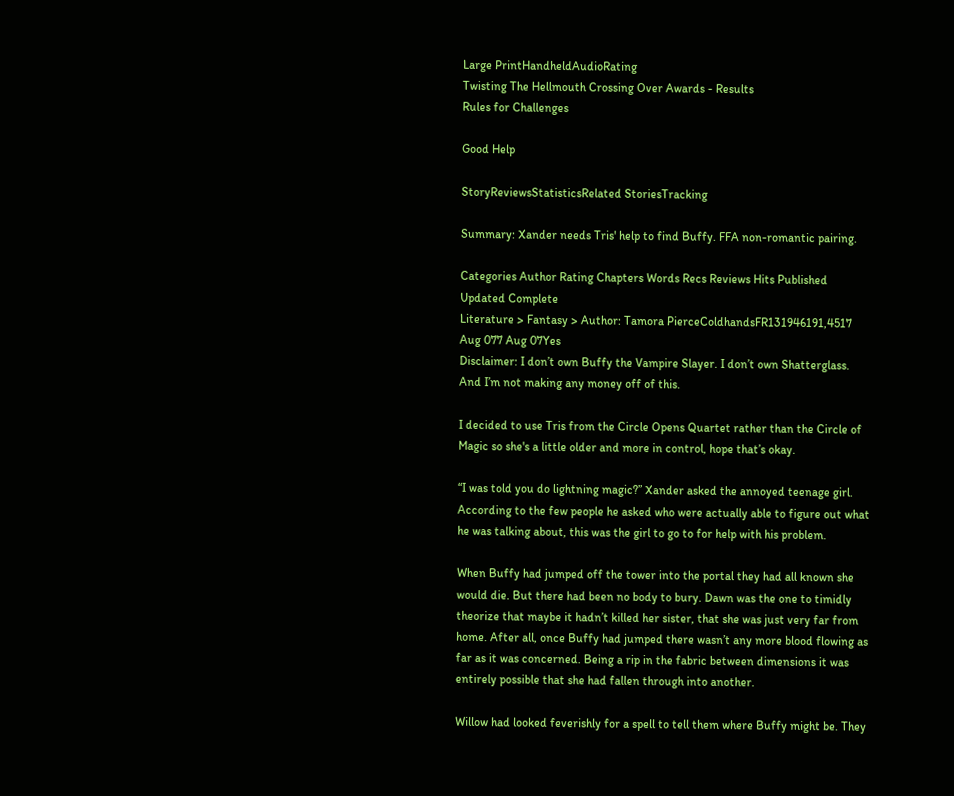Large PrintHandheldAudioRating
Twisting The Hellmouth Crossing Over Awards - Results
Rules for Challenges

Good Help

StoryReviewsStatisticsRelated StoriesTracking

Summary: Xander needs Tris' help to find Buffy. FFA non-romantic pairing.

Categories Author Rating Chapters Words Recs Reviews Hits Published Updated Complete
Literature > Fantasy > Author: Tamora PierceColdhandsFR131946191,4517 Aug 077 Aug 07Yes
Disclaimer: I don’t own Buffy the Vampire Slayer. I don’t own Shatterglass. And I’m not making any money off of this.

I decided to use Tris from the Circle Opens Quartet rather than the Circle of Magic so she's a little older and more in control, hope that’s okay.

“I was told you do lightning magic?” Xander asked the annoyed teenage girl. According to the few people he asked who were actually able to figure out what he was talking about, this was the girl to go to for help with his problem.

When Buffy had jumped off the tower into the portal they had all known she would die. But there had been no body to bury. Dawn was the one to timidly theorize that maybe it hadn’t killed her sister, that she was just very far from home. After all, once Buffy had jumped there wasn’t any more blood flowing as far as it was concerned. Being a rip in the fabric between dimensions it was entirely possible that she had fallen through into another.

Willow had looked feverishly for a spell to tell them where Buffy might be. They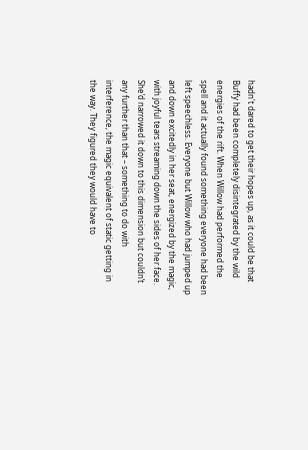hadn't dared to get their hopes up, as it could be that Buffy had been completely disintegrated by the wild energies of the rift. When Willow had performed the spell and it actually found something everyone had been left speechless. Everyone but Willow who had jumped up and down excitedly in her seat, energized by the magic, with joyful tears streaming down the sides of her face. She’d narrowed it down to this dimension but couldn’t any further than that – something to do with interference, the magic equivalent of static getting in the way. They figured they would have to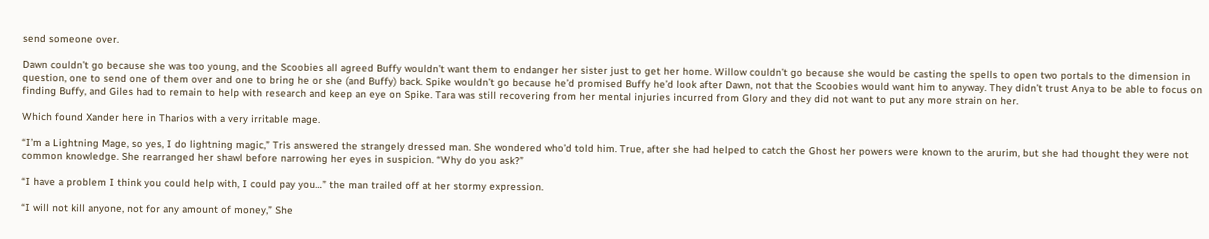send someone over.

Dawn couldn’t go because she was too young, and the Scoobies all agreed Buffy wouldn’t want them to endanger her sister just to get her home. Willow couldn’t go because she would be casting the spells to open two portals to the dimension in question, one to send one of them over and one to bring he or she (and Buffy) back. Spike wouldn’t go because he’d promised Buffy he’d look after Dawn, not that the Scoobies would want him to anyway. They didn’t trust Anya to be able to focus on finding Buffy, and Giles had to remain to help with research and keep an eye on Spike. Tara was still recovering from her mental injuries incurred from Glory and they did not want to put any more strain on her.

Which found Xander here in Tharios with a very irritable mage.

“I’m a Lightning Mage, so yes, I do lightning magic,” Tris answered the strangely dressed man. She wondered who’d told him. True, after she had helped to catch the Ghost her powers were known to the arurim, but she had thought they were not common knowledge. She rearranged her shawl before narrowing her eyes in suspicion. “Why do you ask?”

“I have a problem I think you could help with, I could pay you…” the man trailed off at her stormy expression.

“I will not kill anyone, not for any amount of money,” She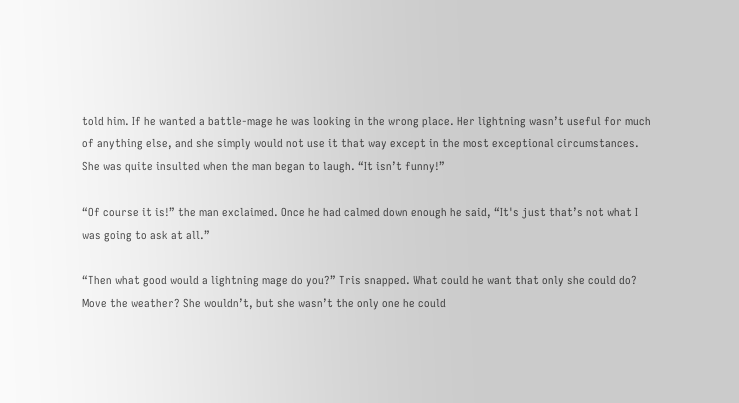told him. If he wanted a battle-mage he was looking in the wrong place. Her lightning wasn’t useful for much of anything else, and she simply would not use it that way except in the most exceptional circumstances. She was quite insulted when the man began to laugh. “It isn’t funny!”

“Of course it is!” the man exclaimed. Once he had calmed down enough he said, “It's just that’s not what I was going to ask at all.”

“Then what good would a lightning mage do you?” Tris snapped. What could he want that only she could do? Move the weather? She wouldn’t, but she wasn’t the only one he could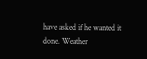have asked if he wanted it done. Weather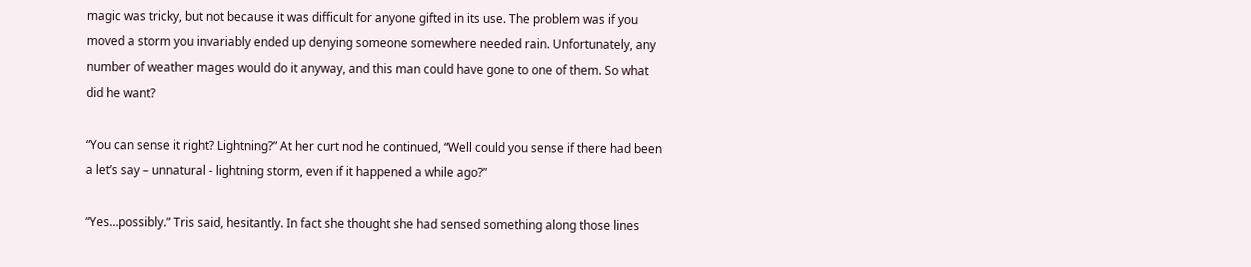magic was tricky, but not because it was difficult for anyone gifted in its use. The problem was if you moved a storm you invariably ended up denying someone somewhere needed rain. Unfortunately, any number of weather mages would do it anyway, and this man could have gone to one of them. So what did he want?

“You can sense it right? Lightning?” At her curt nod he continued, “Well could you sense if there had been a let’s say – unnatural - lightning storm, even if it happened a while ago?”

“Yes…possibly.” Tris said, hesitantly. In fact she thought she had sensed something along those lines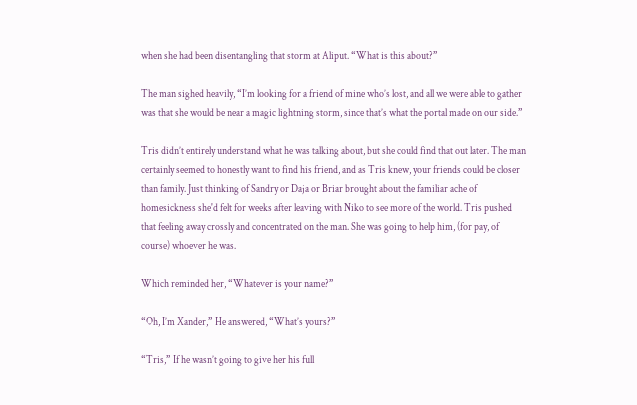when she had been disentangling that storm at Aliput. “What is this about?”

The man sighed heavily, “I’m looking for a friend of mine who’s lost, and all we were able to gather was that she would be near a magic lightning storm, since that’s what the portal made on our side.”

Tris didn’t entirely understand what he was talking about, but she could find that out later. The man certainly seemed to honestly want to find his friend, and as Tris knew, your friends could be closer than family. Just thinking of Sandry or Daja or Briar brought about the familiar ache of homesickness she'd felt for weeks after leaving with Niko to see more of the world. Tris pushed that feeling away crossly and concentrated on the man. She was going to help him, (for pay, of course) whoever he was.

Which reminded her, “Whatever is your name?”

“Oh, I’m Xander,” He answered, “What’s yours?”

“Tris,” If he wasn’t going to give her his full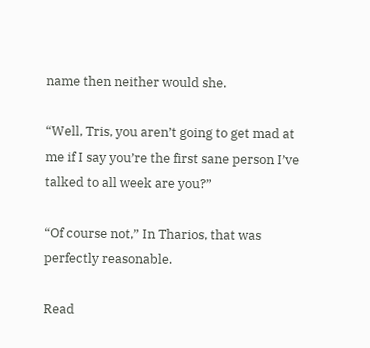name then neither would she.

“Well, Tris, you aren’t going to get mad at me if I say you’re the first sane person I’ve talked to all week are you?”

“Of course not,” In Tharios, that was perfectly reasonable.

Read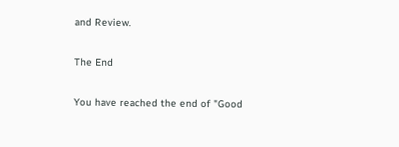and Review.

The End

You have reached the end of "Good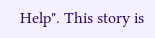Help". This story is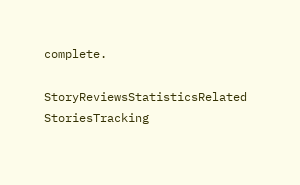complete.

StoryReviewsStatisticsRelated StoriesTracking